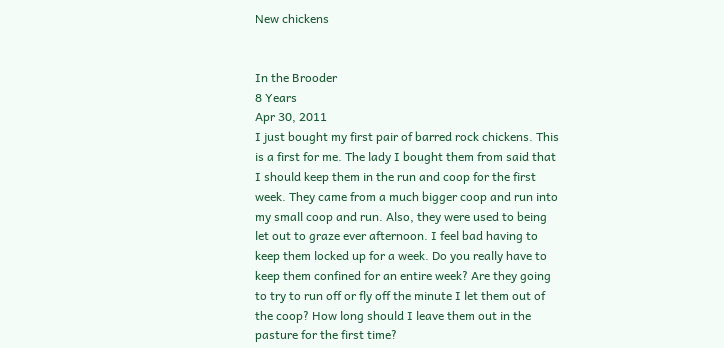New chickens


In the Brooder
8 Years
Apr 30, 2011
I just bought my first pair of barred rock chickens. This is a first for me. The lady I bought them from said that I should keep them in the run and coop for the first week. They came from a much bigger coop and run into my small coop and run. Also, they were used to being let out to graze ever afternoon. I feel bad having to keep them locked up for a week. Do you really have to keep them confined for an entire week? Are they going to try to run off or fly off the minute I let them out of the coop? How long should I leave them out in the pasture for the first time?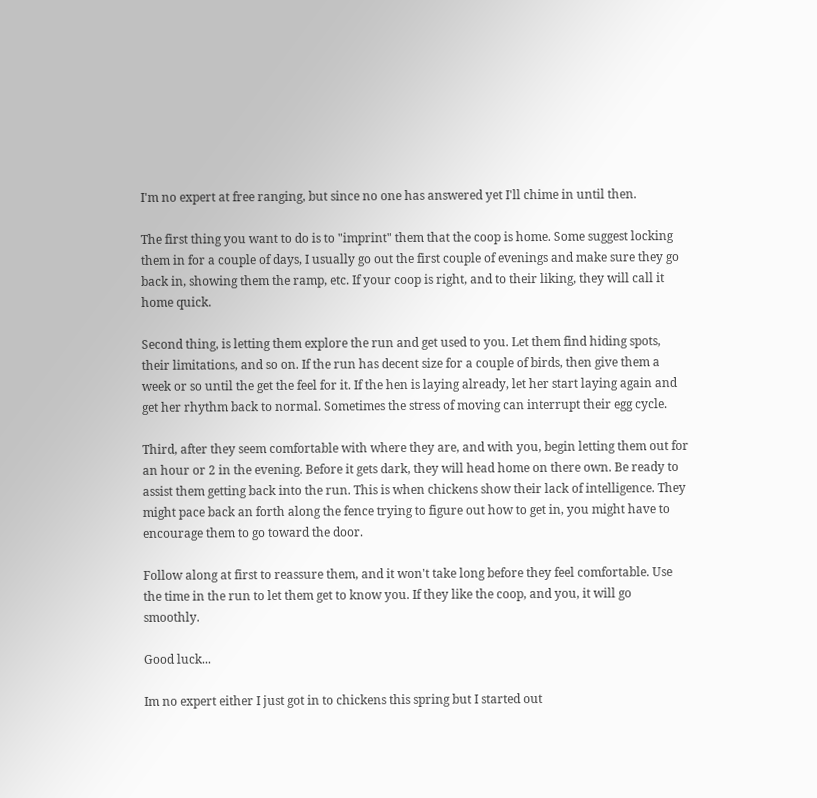I'm no expert at free ranging, but since no one has answered yet I'll chime in until then.

The first thing you want to do is to "imprint" them that the coop is home. Some suggest locking them in for a couple of days, I usually go out the first couple of evenings and make sure they go back in, showing them the ramp, etc. If your coop is right, and to their liking, they will call it home quick.

Second thing, is letting them explore the run and get used to you. Let them find hiding spots, their limitations, and so on. If the run has decent size for a couple of birds, then give them a week or so until the get the feel for it. If the hen is laying already, let her start laying again and get her rhythm back to normal. Sometimes the stress of moving can interrupt their egg cycle.

Third, after they seem comfortable with where they are, and with you, begin letting them out for an hour or 2 in the evening. Before it gets dark, they will head home on there own. Be ready to assist them getting back into the run. This is when chickens show their lack of intelligence. They might pace back an forth along the fence trying to figure out how to get in, you might have to encourage them to go toward the door.

Follow along at first to reassure them, and it won't take long before they feel comfortable. Use the time in the run to let them get to know you. If they like the coop, and you, it will go smoothly.

Good luck...

Im no expert either I just got in to chickens this spring but I started out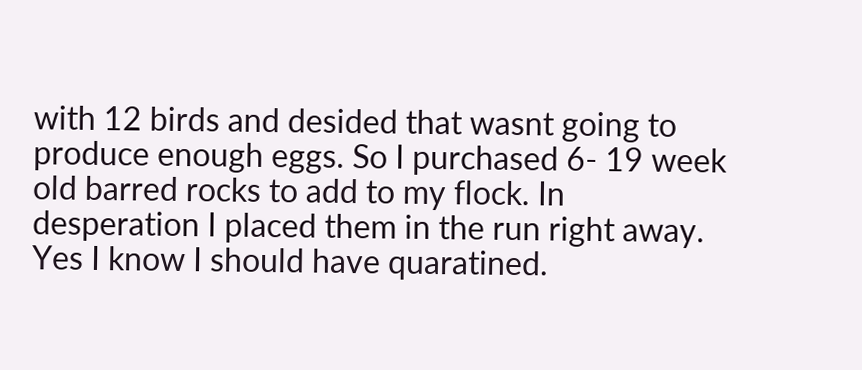with 12 birds and desided that wasnt going to produce enough eggs. So I purchased 6- 19 week old barred rocks to add to my flock. In desperation I placed them in the run right away. Yes I know I should have quaratined.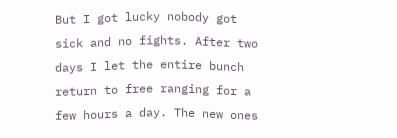But I got lucky nobody got sick and no fights. After two days I let the entire bunch return to free ranging for a few hours a day. The new ones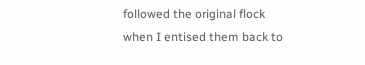followed the original flock when I entised them back to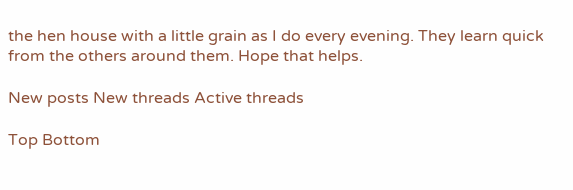the hen house with a little grain as I do every evening. They learn quick from the others around them. Hope that helps.

New posts New threads Active threads

Top Bottom